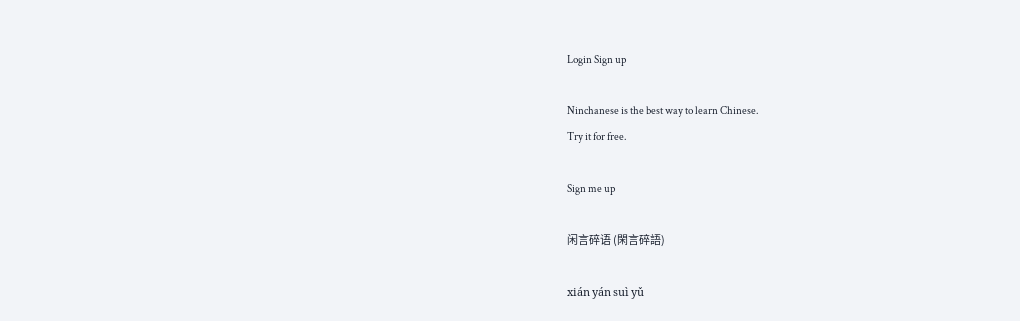Login Sign up

Ninchanese is the best way to learn Chinese.
Try it for free.

Sign me up

闲言碎语 (閑言碎語)

xián yán suì yǔ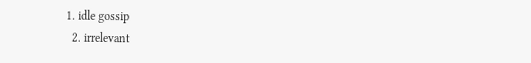1. idle gossip
  2. irrelevant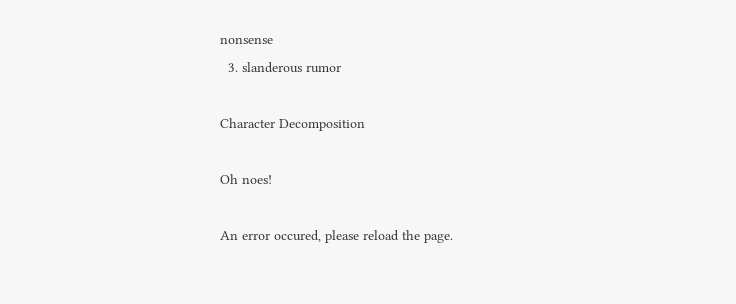nonsense
  3. slanderous rumor

Character Decomposition

Oh noes!

An error occured, please reload the page.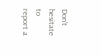Don't hesitate to report a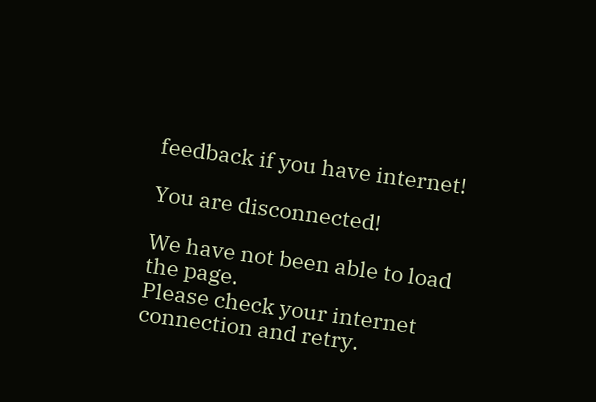feedback if you have internet!

You are disconnected!

We have not been able to load the page.
Please check your internet connection and retry.